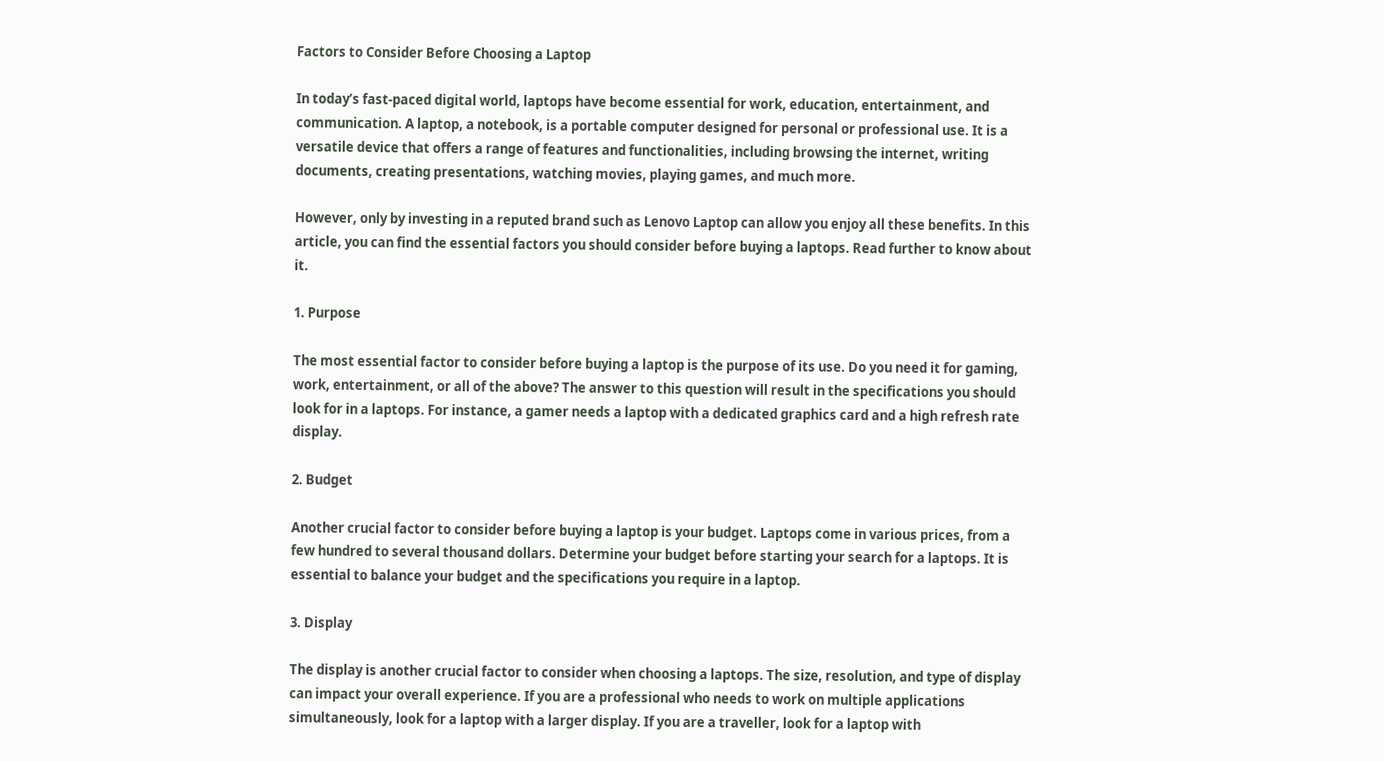Factors to Consider Before Choosing a Laptop

In today’s fast-paced digital world, laptops have become essential for work, education, entertainment, and communication. A laptop, a notebook, is a portable computer designed for personal or professional use. It is a versatile device that offers a range of features and functionalities, including browsing the internet, writing documents, creating presentations, watching movies, playing games, and much more.

However, only by investing in a reputed brand such as Lenovo Laptop can allow you enjoy all these benefits. In this article, you can find the essential factors you should consider before buying a laptops. Read further to know about it.

1. Purpose

The most essential factor to consider before buying a laptop is the purpose of its use. Do you need it for gaming, work, entertainment, or all of the above? The answer to this question will result in the specifications you should look for in a laptops. For instance, a gamer needs a laptop with a dedicated graphics card and a high refresh rate display.

2. Budget

Another crucial factor to consider before buying a laptop is your budget. Laptops come in various prices, from a few hundred to several thousand dollars. Determine your budget before starting your search for a laptops. It is essential to balance your budget and the specifications you require in a laptop.

3. Display

The display is another crucial factor to consider when choosing a laptops. The size, resolution, and type of display can impact your overall experience. If you are a professional who needs to work on multiple applications simultaneously, look for a laptop with a larger display. If you are a traveller, look for a laptop with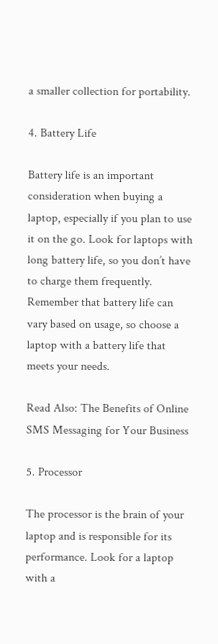a smaller collection for portability.

4. Battery Life

Battery life is an important consideration when buying a laptop, especially if you plan to use it on the go. Look for laptops with long battery life, so you don’t have to charge them frequently. Remember that battery life can vary based on usage, so choose a laptop with a battery life that meets your needs.

Read Also: The Benefits of Online SMS Messaging for Your Business

5. Processor

The processor is the brain of your laptop and is responsible for its performance. Look for a laptop with a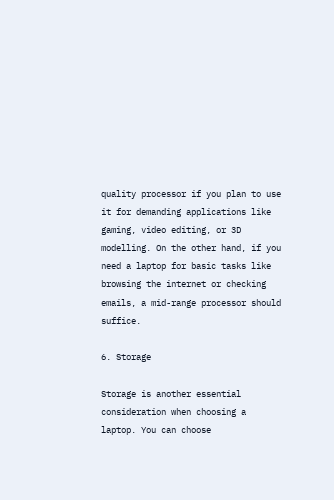quality processor if you plan to use it for demanding applications like gaming, video editing, or 3D modelling. On the other hand, if you need a laptop for basic tasks like browsing the internet or checking emails, a mid-range processor should suffice.

6. Storage

Storage is another essential consideration when choosing a laptop. You can choose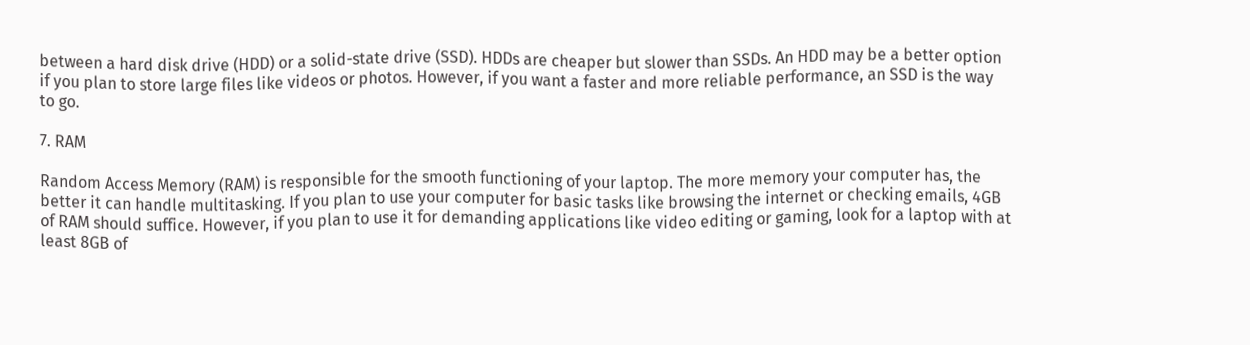between a hard disk drive (HDD) or a solid-state drive (SSD). HDDs are cheaper but slower than SSDs. An HDD may be a better option if you plan to store large files like videos or photos. However, if you want a faster and more reliable performance, an SSD is the way to go.

7. RAM

Random Access Memory (RAM) is responsible for the smooth functioning of your laptop. The more memory your computer has, the better it can handle multitasking. If you plan to use your computer for basic tasks like browsing the internet or checking emails, 4GB of RAM should suffice. However, if you plan to use it for demanding applications like video editing or gaming, look for a laptop with at least 8GB of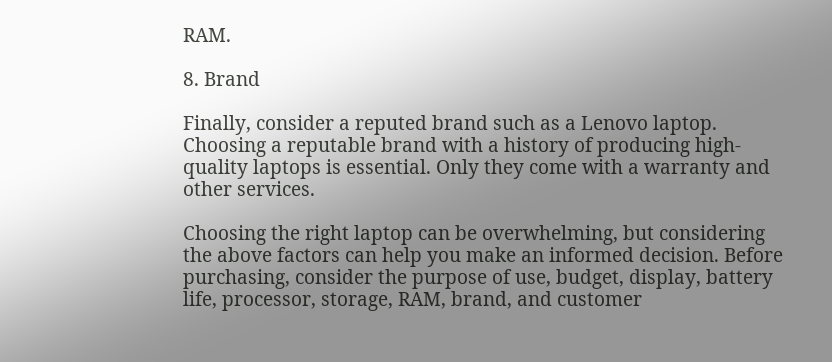RAM.

8. Brand

Finally, consider a reputed brand such as a Lenovo laptop. Choosing a reputable brand with a history of producing high-quality laptops is essential. Only they come with a warranty and other services.

Choosing the right laptop can be overwhelming, but considering the above factors can help you make an informed decision. Before purchasing, consider the purpose of use, budget, display, battery life, processor, storage, RAM, brand, and customer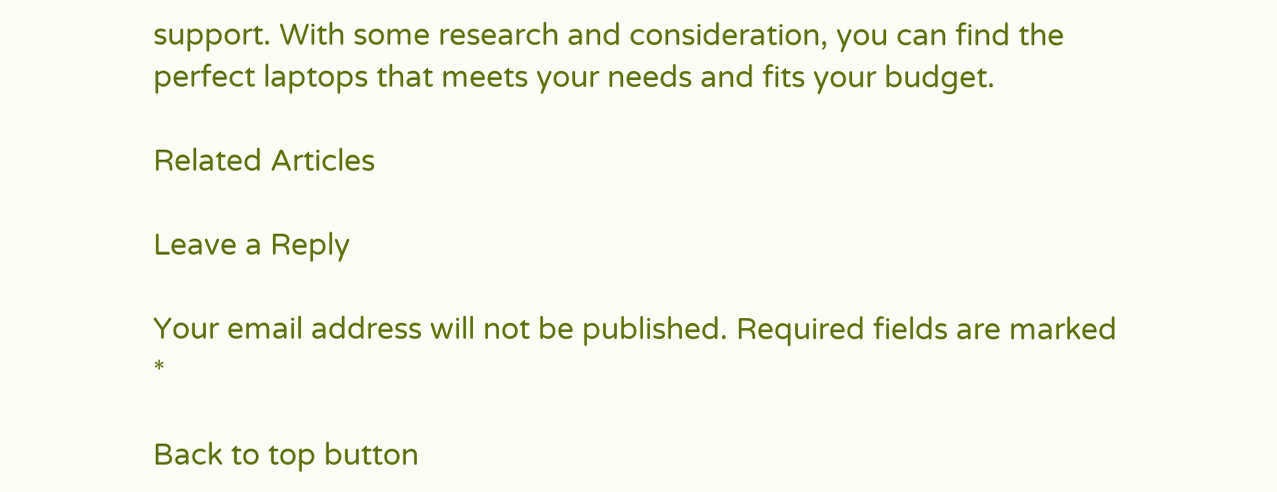support. With some research and consideration, you can find the perfect laptops that meets your needs and fits your budget.

Related Articles

Leave a Reply

Your email address will not be published. Required fields are marked *

Back to top button